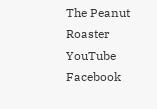The Peanut Roaster
YouTube Facebook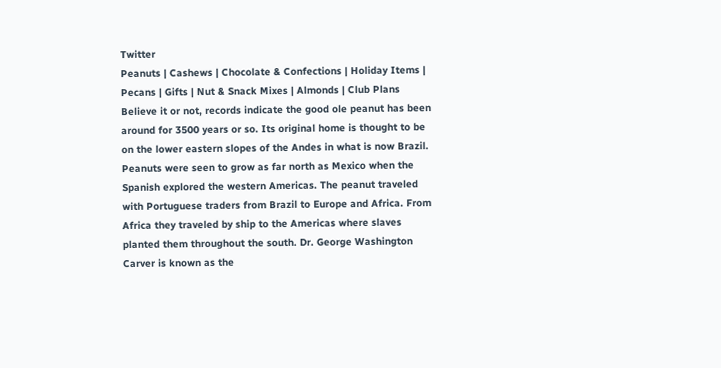Twitter
Peanuts | Cashews | Chocolate & Confections | Holiday Items | Pecans | Gifts | Nut & Snack Mixes | Almonds | Club Plans
Believe it or not, records indicate the good ole peanut has been around for 3500 years or so. Its original home is thought to be on the lower eastern slopes of the Andes in what is now Brazil. Peanuts were seen to grow as far north as Mexico when the Spanish explored the western Americas. The peanut traveled with Portuguese traders from Brazil to Europe and Africa. From Africa they traveled by ship to the Americas where slaves planted them throughout the south. Dr. George Washington Carver is known as the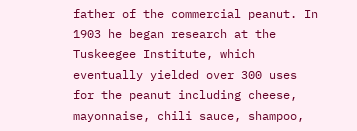father of the commercial peanut. In 1903 he began research at the Tuskeegee Institute, which eventually yielded over 300 uses for the peanut including cheese, mayonnaise, chili sauce, shampoo,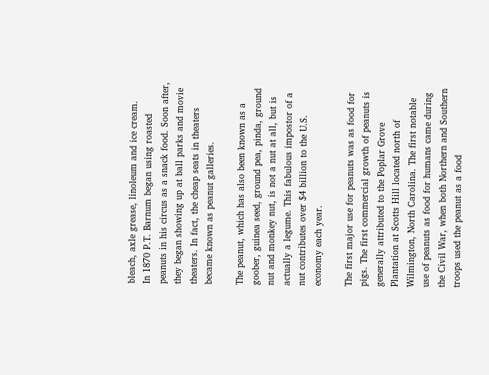bleach, axle grease, linoleum and ice cream.
In 1870 P.T. Barnum began using roasted peanuts in his circus as a snack food. Soon after, they began showing up at ball parks and movie theaters. In fact, the cheap seats in theaters became known as peanut galleries.

The peanut, which has also been known as a goober, guinea seed, ground pea, pinda, ground nut and monkey nut, is not a nut at all, but is actually a legume. This fabulous impostor of a nut contributes over $4 billion to the U.S. economy each year.

The first major use for peanuts was as food for pigs. The first commercial growth of peanuts is generally attributed to the Poplar Grove Plantation at Scotts Hill located north of Wilmington, North Carolina. The first notable use of peanuts as food for humans came during the Civil War, when both Northern and Southern troops used the peanut as a food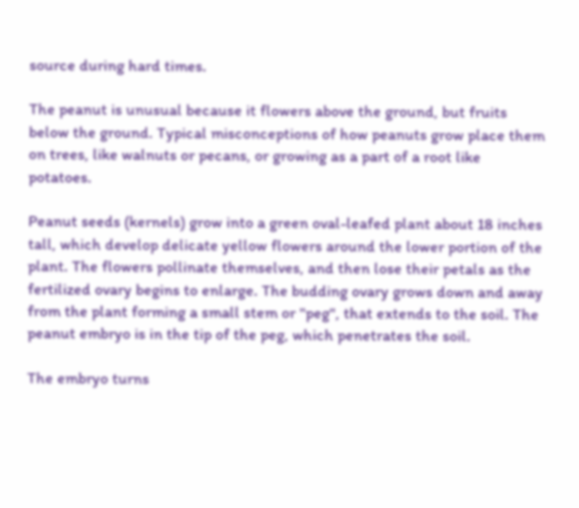source during hard times.

The peanut is unusual because it flowers above the ground, but fruits below the ground. Typical misconceptions of how peanuts grow place them on trees, like walnuts or pecans, or growing as a part of a root like potatoes.

Peanut seeds (kernels) grow into a green oval-leafed plant about 18 inches tall, which develop delicate yellow flowers around the lower portion of the plant. The flowers pollinate themselves, and then lose their petals as the fertilized ovary begins to enlarge. The budding ovary grows down and away from the plant forming a small stem or "peg", that extends to the soil. The peanut embryo is in the tip of the peg, which penetrates the soil.

The embryo turns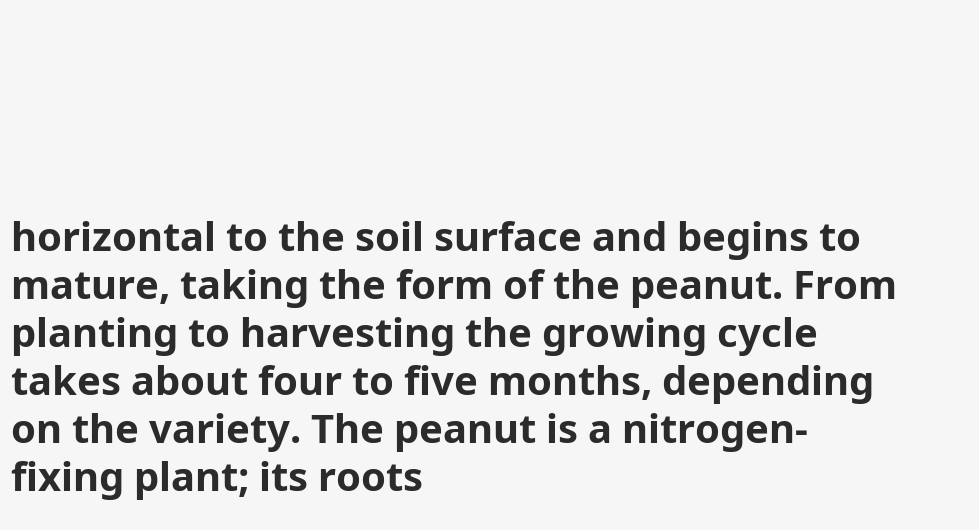horizontal to the soil surface and begins to mature, taking the form of the peanut. From planting to harvesting the growing cycle takes about four to five months, depending on the variety. The peanut is a nitrogen-fixing plant; its roots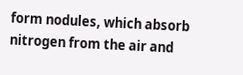form nodules, which absorb nitrogen from the air and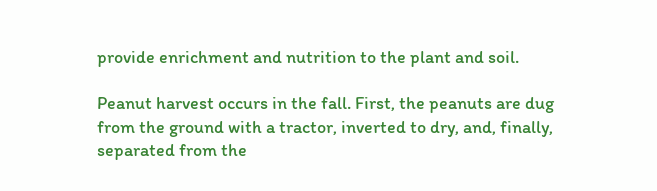provide enrichment and nutrition to the plant and soil.

Peanut harvest occurs in the fall. First, the peanuts are dug from the ground with a tractor, inverted to dry, and, finally, separated from the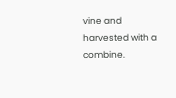vine and harvested with a combine.